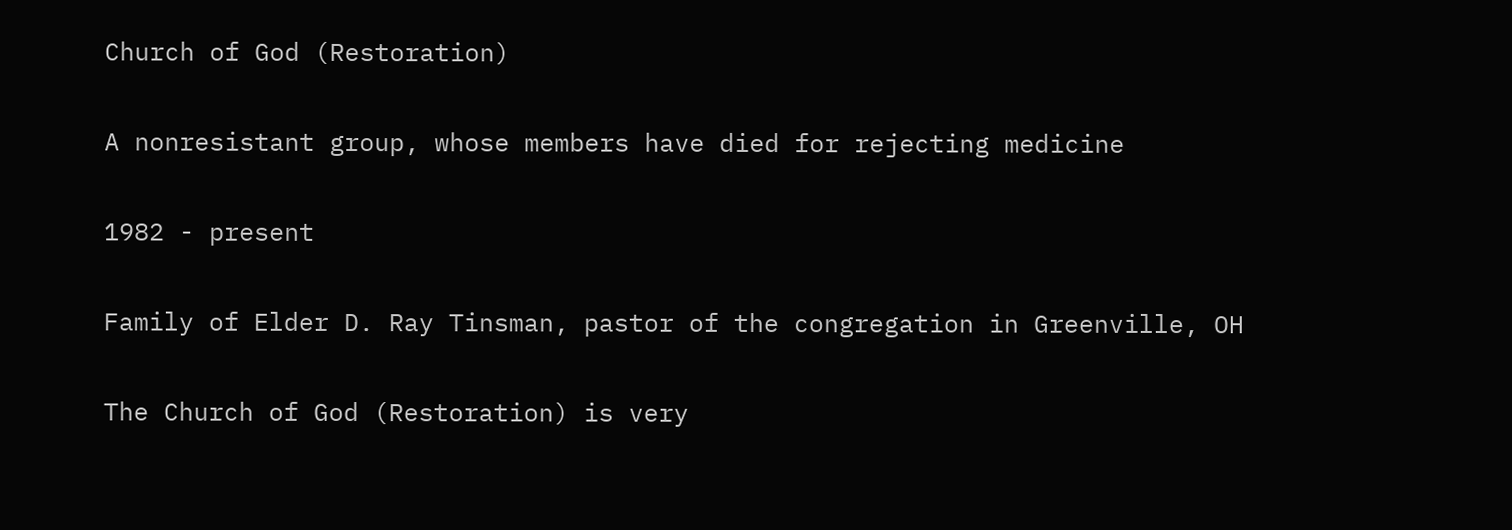Church of God (Restoration)

A nonresistant group, whose members have died for rejecting medicine

1982 - present

Family of Elder D. Ray Tinsman, pastor of the congregation in Greenville, OH

The Church of God (Restoration) is very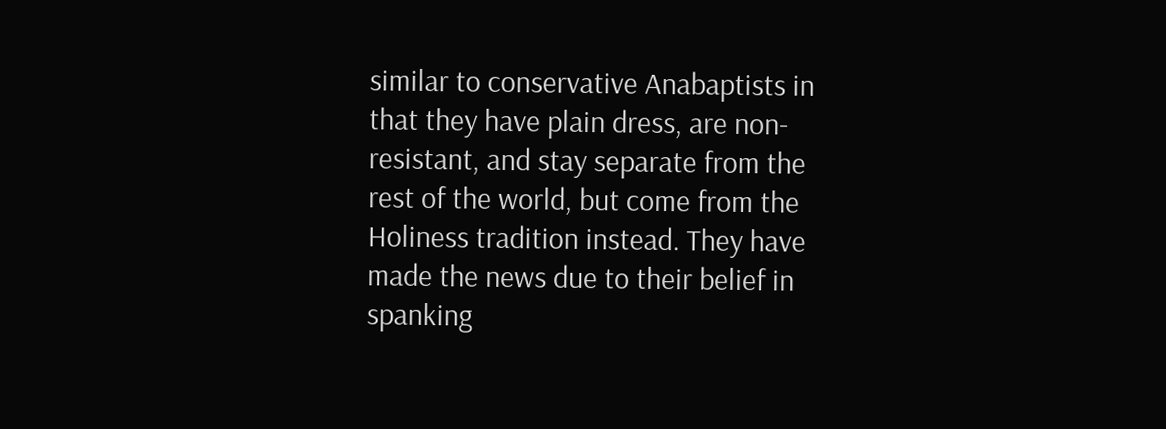similar to conservative Anabaptists in that they have plain dress, are non-resistant, and stay separate from the rest of the world, but come from the Holiness tradition instead. They have made the news due to their belief in spanking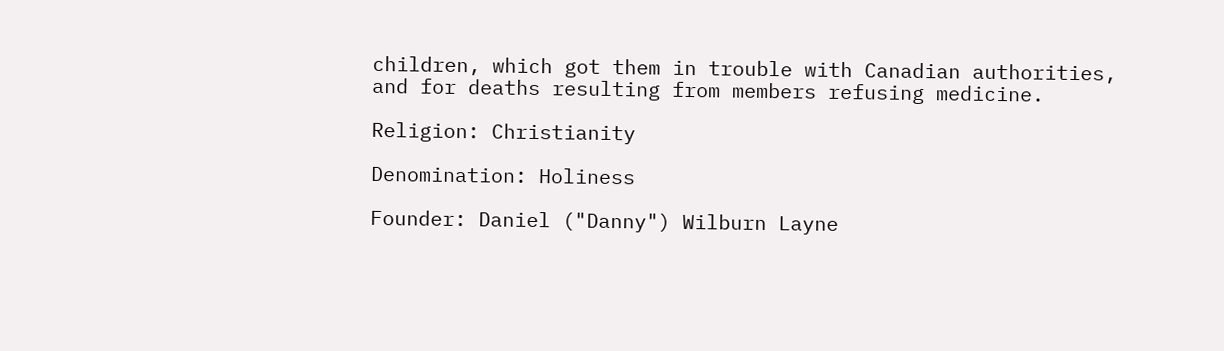children, which got them in trouble with Canadian authorities, and for deaths resulting from members refusing medicine.

Religion: Christianity

Denomination: Holiness

Founder: Daniel ("Danny") Wilburn Layne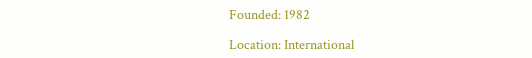Founded: 1982

Location: International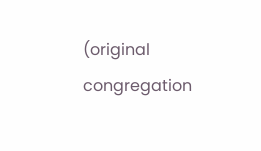(original congregation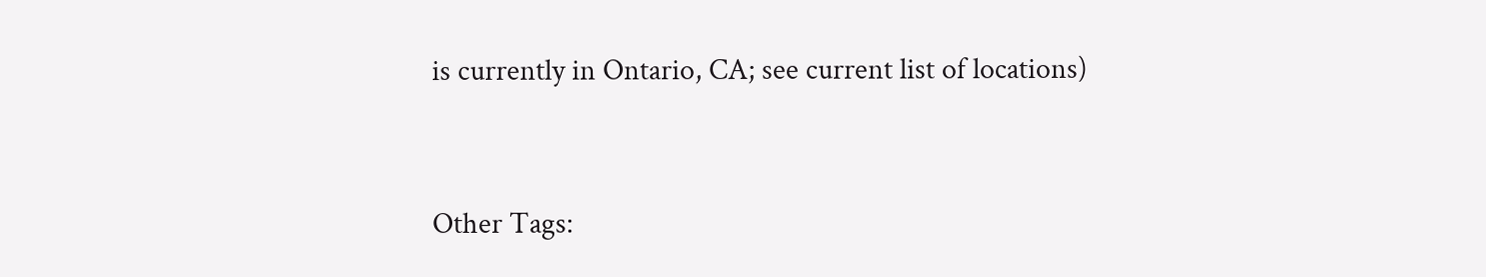is currently in Ontario, CA; see current list of locations)


Other Tags: